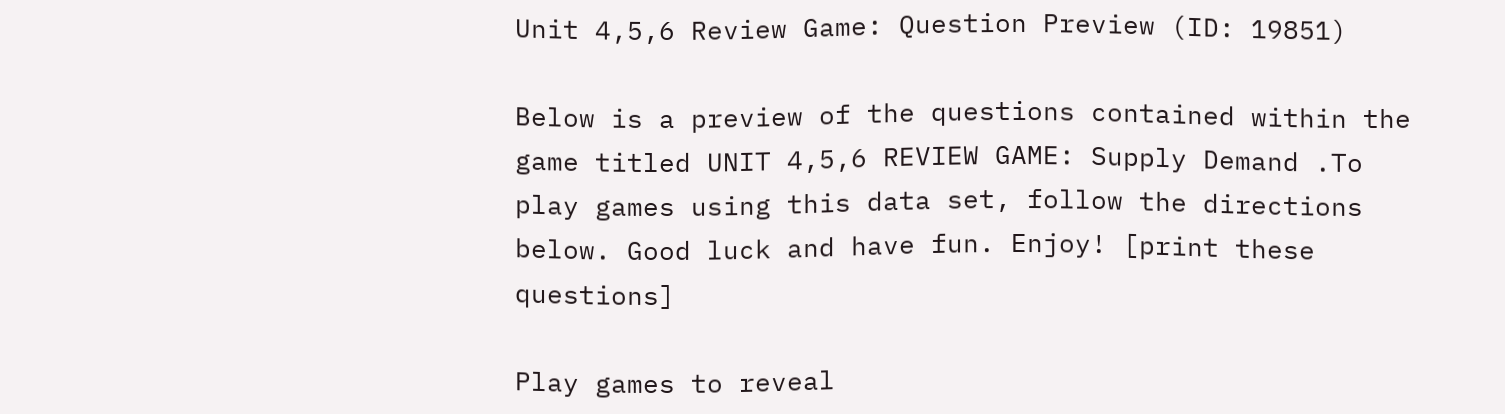Unit 4,5,6 Review Game: Question Preview (ID: 19851)

Below is a preview of the questions contained within the game titled UNIT 4,5,6 REVIEW GAME: Supply Demand .To play games using this data set, follow the directions below. Good luck and have fun. Enjoy! [print these questions]

Play games to reveal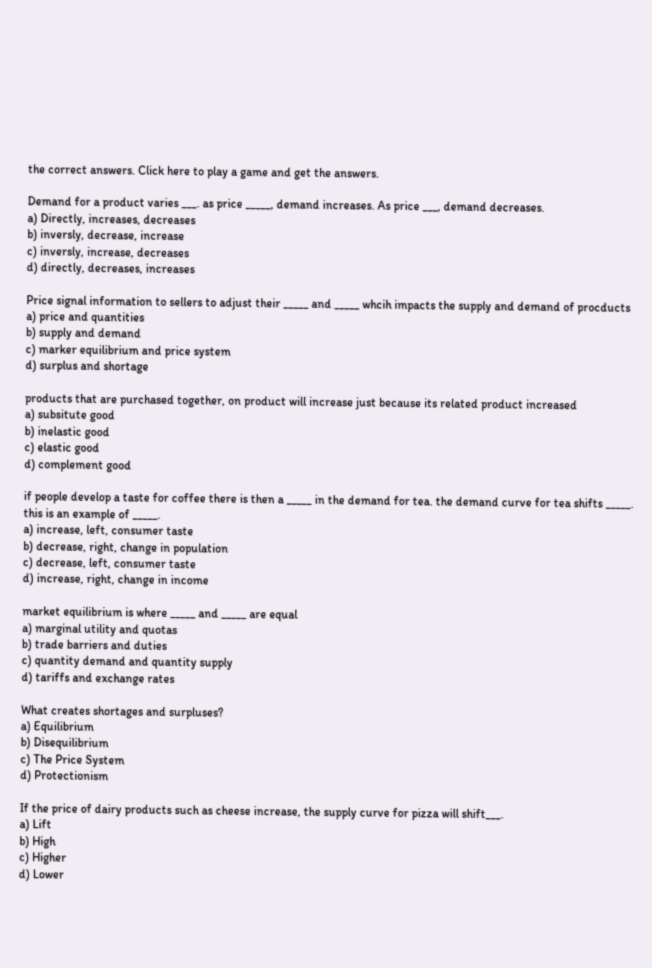the correct answers. Click here to play a game and get the answers.

Demand for a product varies ___. as price _____, demand increases. As price ___, demand decreases.
a) Directly, increases, decreases
b) inversly, decrease, increase
c) inversly, increase, decreases
d) directly, decreases, increases

Price signal information to sellers to adjust their _____ and _____ whcih impacts the supply and demand of procducts
a) price and quantities
b) supply and demand
c) marker equilibrium and price system
d) surplus and shortage

products that are purchased together, on product will increase just because its related product increased
a) subsitute good
b) inelastic good
c) elastic good
d) complement good

if people develop a taste for coffee there is then a _____ in the demand for tea. the demand curve for tea shifts _____. this is an example of _____.
a) increase, left, consumer taste
b) decrease, right, change in population
c) decrease, left, consumer taste
d) increase, right, change in income

market equilibrium is where _____ and _____ are equal
a) marginal utility and quotas
b) trade barriers and duties
c) quantity demand and quantity supply
d) tariffs and exchange rates

What creates shortages and surpluses?
a) Equilibrium
b) Disequilibrium
c) The Price System
d) Protectionism

If the price of dairy products such as cheese increase, the supply curve for pizza will shift___.
a) Lift
b) High
c) Higher
d) Lower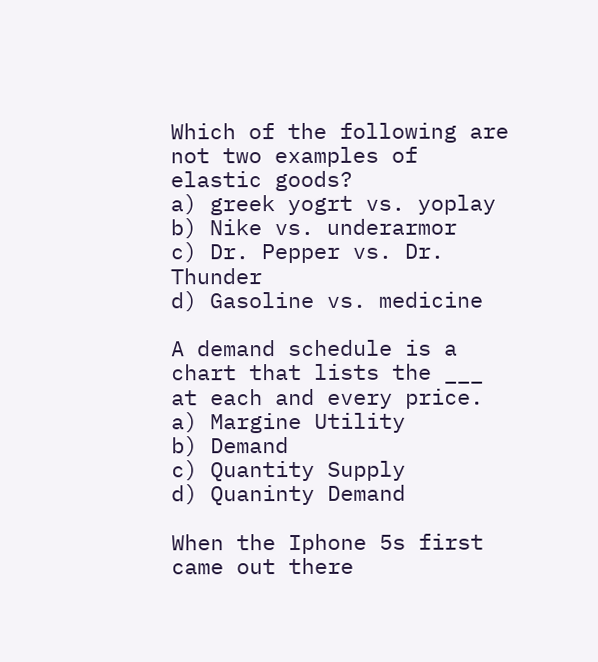Which of the following are not two examples of elastic goods?
a) greek yogrt vs. yoplay
b) Nike vs. underarmor
c) Dr. Pepper vs. Dr. Thunder
d) Gasoline vs. medicine

A demand schedule is a chart that lists the ___ at each and every price.
a) Margine Utility
b) Demand
c) Quantity Supply
d) Quaninty Demand

When the Iphone 5s first came out there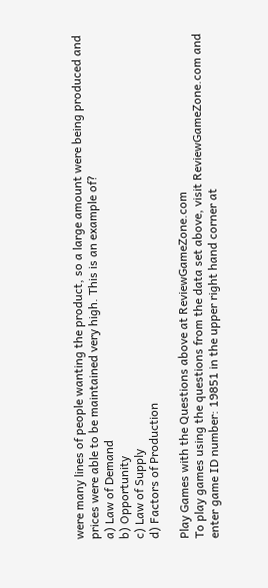were many lines of people wanting the product, so a large amount were being produced and prices were able to be maintained very high. This is an example of?
a) Law of Demand
b) Opportunity
c) Law of Supply
d) Factors of Production

Play Games with the Questions above at ReviewGameZone.com
To play games using the questions from the data set above, visit ReviewGameZone.com and enter game ID number: 19851 in the upper right hand corner at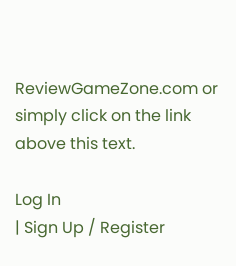ReviewGameZone.com or simply click on the link above this text.

Log In
| Sign Up / Register